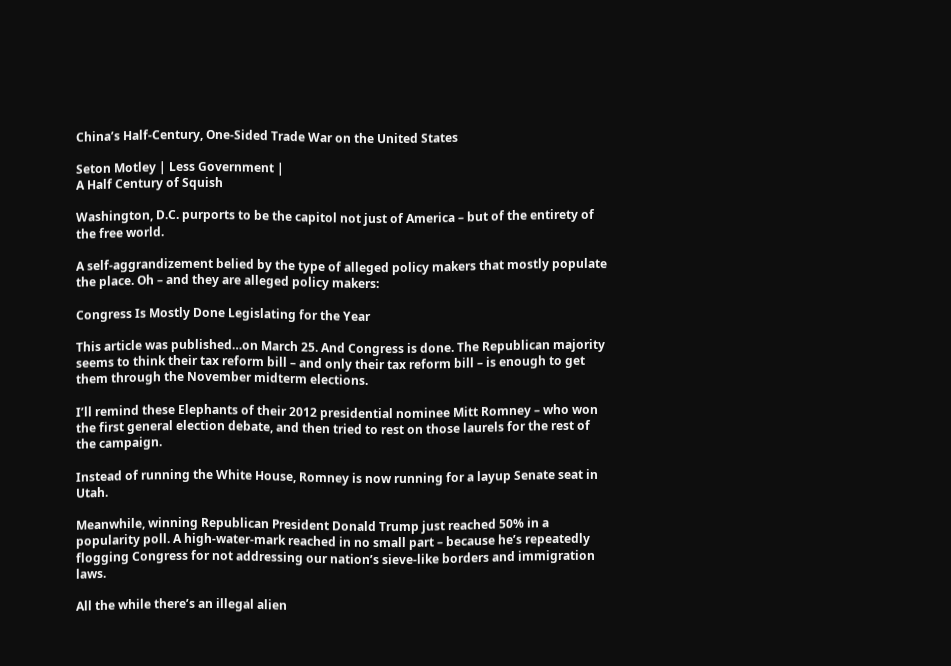China’s Half-Century, One-Sided Trade War on the United States

Seton Motley | Less Government |
A Half Century of Squish

Washington, D.C. purports to be the capitol not just of America – but of the entirety of the free world.

A self-aggrandizement belied by the type of alleged policy makers that mostly populate the place. Oh – and they are alleged policy makers:

Congress Is Mostly Done Legislating for the Year

This article was published…on March 25. And Congress is done. The Republican majority seems to think their tax reform bill – and only their tax reform bill – is enough to get them through the November midterm elections.

I’ll remind these Elephants of their 2012 presidential nominee Mitt Romney – who won the first general election debate, and then tried to rest on those laurels for the rest of the campaign.

Instead of running the White House, Romney is now running for a layup Senate seat in Utah.

Meanwhile, winning Republican President Donald Trump just reached 50% in a popularity poll. A high-water-mark reached in no small part – because he’s repeatedly flogging Congress for not addressing our nation’s sieve-like borders and immigration laws.

All the while there’s an illegal alien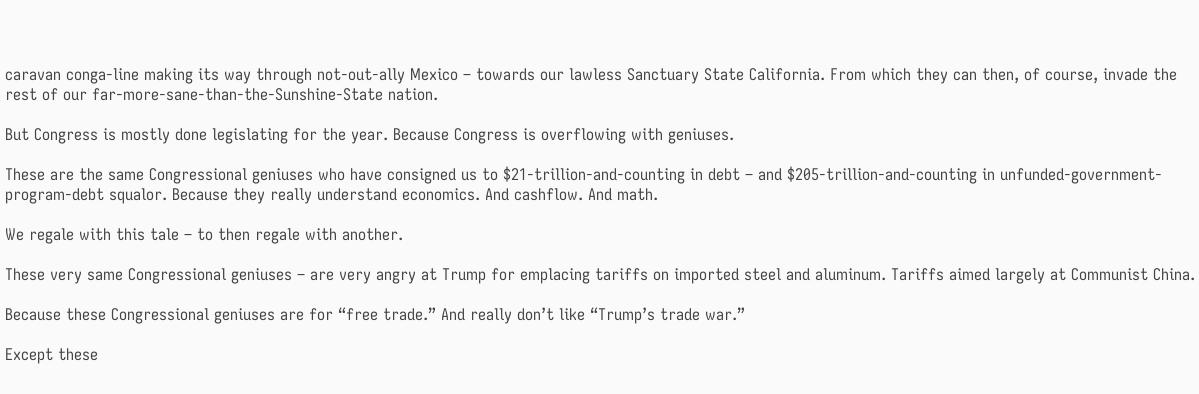caravan conga-line making its way through not-out-ally Mexico – towards our lawless Sanctuary State California. From which they can then, of course, invade the rest of our far-more-sane-than-the-Sunshine-State nation.

But Congress is mostly done legislating for the year. Because Congress is overflowing with geniuses.

These are the same Congressional geniuses who have consigned us to $21-trillion-and-counting in debt – and $205-trillion-and-counting in unfunded-government-program-debt squalor. Because they really understand economics. And cashflow. And math.

We regale with this tale – to then regale with another.

These very same Congressional geniuses – are very angry at Trump for emplacing tariffs on imported steel and aluminum. Tariffs aimed largely at Communist China.

Because these Congressional geniuses are for “free trade.” And really don’t like “Trump’s trade war.”

Except these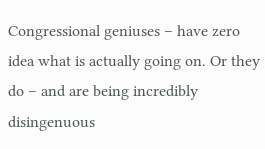Congressional geniuses – have zero idea what is actually going on. Or they do – and are being incredibly disingenuous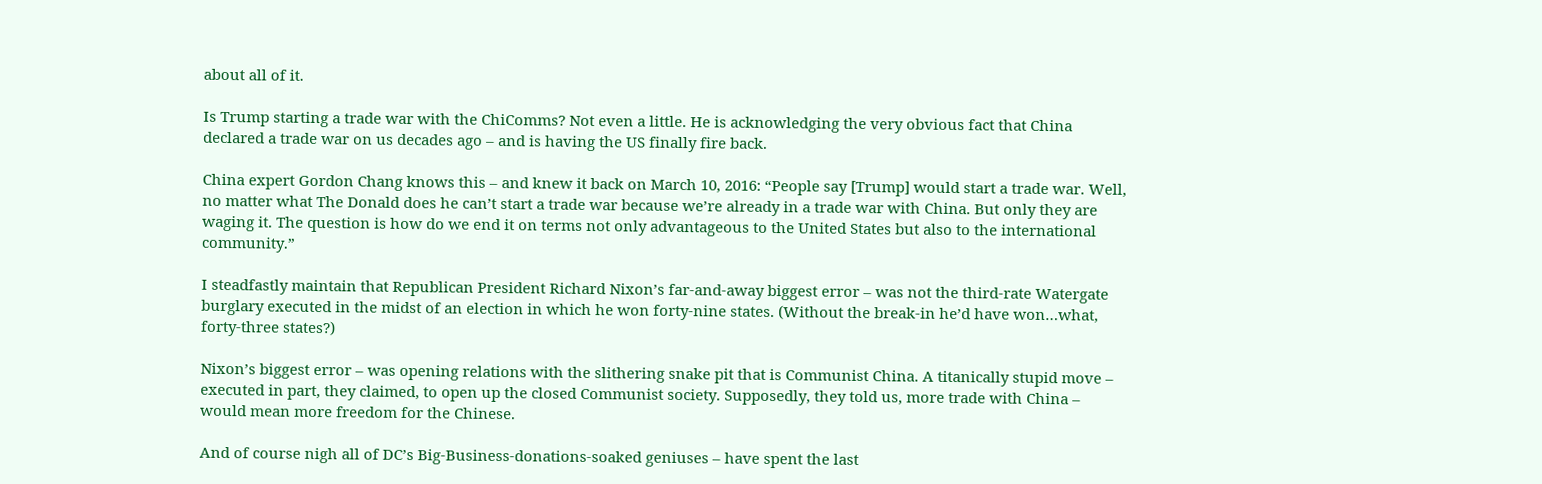about all of it.

Is Trump starting a trade war with the ChiComms? Not even a little. He is acknowledging the very obvious fact that China declared a trade war on us decades ago – and is having the US finally fire back.

China expert Gordon Chang knows this – and knew it back on March 10, 2016: “People say [Trump] would start a trade war. Well, no matter what The Donald does he can’t start a trade war because we’re already in a trade war with China. But only they are waging it. The question is how do we end it on terms not only advantageous to the United States but also to the international community.”

I steadfastly maintain that Republican President Richard Nixon’s far-and-away biggest error – was not the third-rate Watergate burglary executed in the midst of an election in which he won forty-nine states. (Without the break-in he’d have won…what, forty-three states?)

Nixon’s biggest error – was opening relations with the slithering snake pit that is Communist China. A titanically stupid move – executed in part, they claimed, to open up the closed Communist society. Supposedly, they told us, more trade with China – would mean more freedom for the Chinese.

And of course nigh all of DC’s Big-Business-donations-soaked geniuses – have spent the last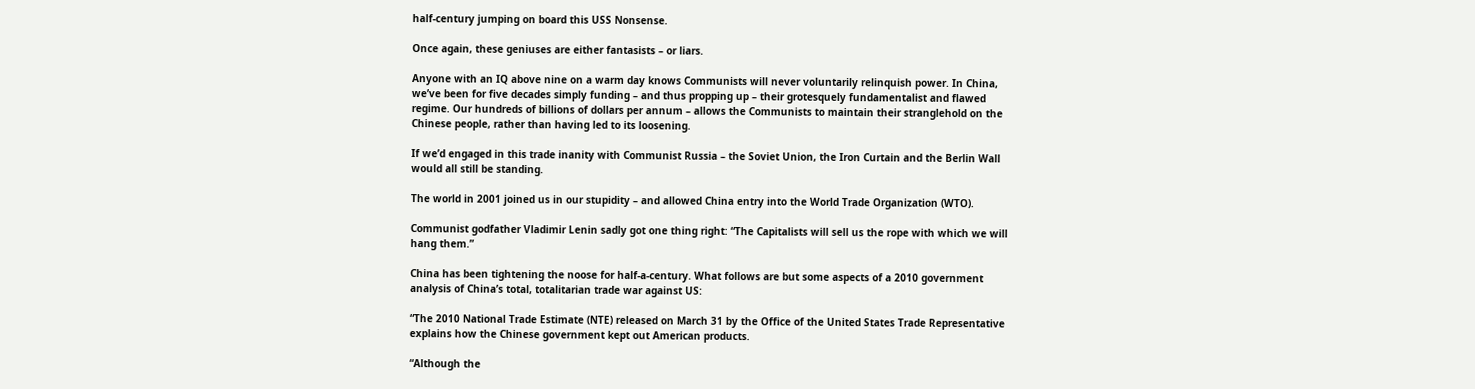half-century jumping on board this USS Nonsense.

Once again, these geniuses are either fantasists – or liars.

Anyone with an IQ above nine on a warm day knows Communists will never voluntarily relinquish power. In China, we’ve been for five decades simply funding – and thus propping up – their grotesquely fundamentalist and flawed regime. Our hundreds of billions of dollars per annum – allows the Communists to maintain their stranglehold on the Chinese people, rather than having led to its loosening.

If we’d engaged in this trade inanity with Communist Russia – the Soviet Union, the Iron Curtain and the Berlin Wall would all still be standing.

The world in 2001 joined us in our stupidity – and allowed China entry into the World Trade Organization (WTO).

Communist godfather Vladimir Lenin sadly got one thing right: “The Capitalists will sell us the rope with which we will hang them.”

China has been tightening the noose for half-a-century. What follows are but some aspects of a 2010 government analysis of China’s total, totalitarian trade war against US:

“The 2010 National Trade Estimate (NTE) released on March 31 by the Office of the United States Trade Representative explains how the Chinese government kept out American products.

“Although the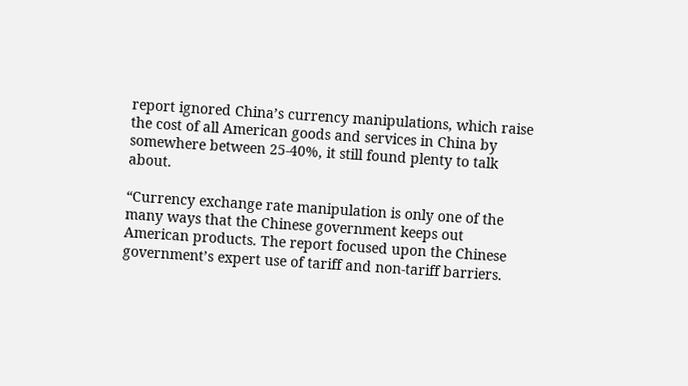report ignored China’s currency manipulations, which raise the cost of all American goods and services in China by somewhere between 25-40%, it still found plenty to talk about.

“Currency exchange rate manipulation is only one of the many ways that the Chinese government keeps out American products. The report focused upon the Chinese government’s expert use of tariff and non-tariff barriers.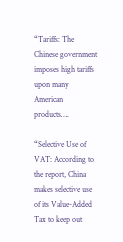“Tariffs: The Chinese government imposes high tariffs upon many American products….

“Selective Use of VAT: According to the report, China makes selective use of its Value-Added Tax to keep out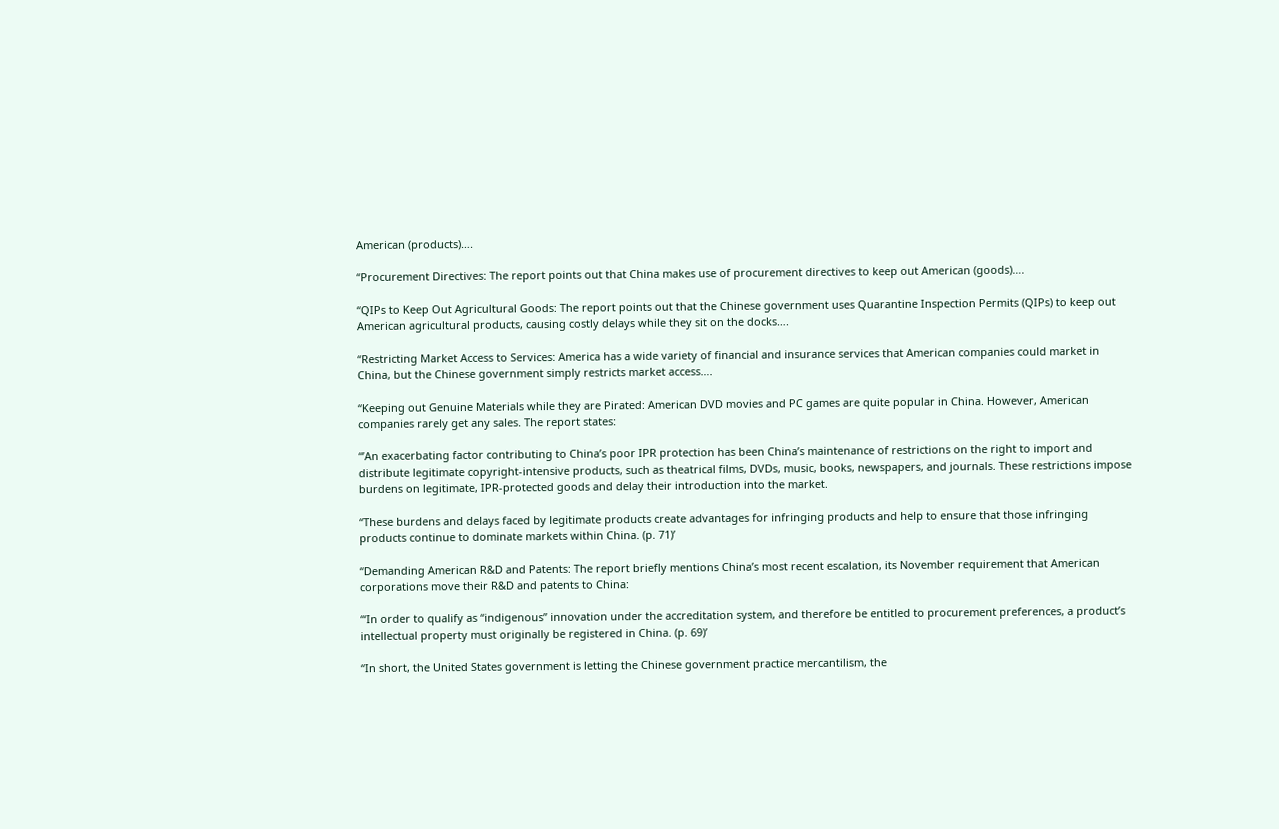American (products)….

“Procurement Directives: The report points out that China makes use of procurement directives to keep out American (goods)….

“QIPs to Keep Out Agricultural Goods: The report points out that the Chinese government uses Quarantine Inspection Permits (QIPs) to keep out American agricultural products, causing costly delays while they sit on the docks….

“Restricting Market Access to Services: America has a wide variety of financial and insurance services that American companies could market in China, but the Chinese government simply restricts market access….

“Keeping out Genuine Materials while they are Pirated: American DVD movies and PC games are quite popular in China. However, American companies rarely get any sales. The report states:

“’An exacerbating factor contributing to China’s poor IPR protection has been China’s maintenance of restrictions on the right to import and distribute legitimate copyright-intensive products, such as theatrical films, DVDs, music, books, newspapers, and journals. These restrictions impose burdens on legitimate, IPR-protected goods and delay their introduction into the market.

“These burdens and delays faced by legitimate products create advantages for infringing products and help to ensure that those infringing products continue to dominate markets within China. (p. 71)’

“Demanding American R&D and Patents: The report briefly mentions China’s most recent escalation, its November requirement that American corporations move their R&D and patents to China:

“‘In order to qualify as “indigenous” innovation under the accreditation system, and therefore be entitled to procurement preferences, a product’s intellectual property must originally be registered in China. (p. 69)’

“In short, the United States government is letting the Chinese government practice mercantilism, the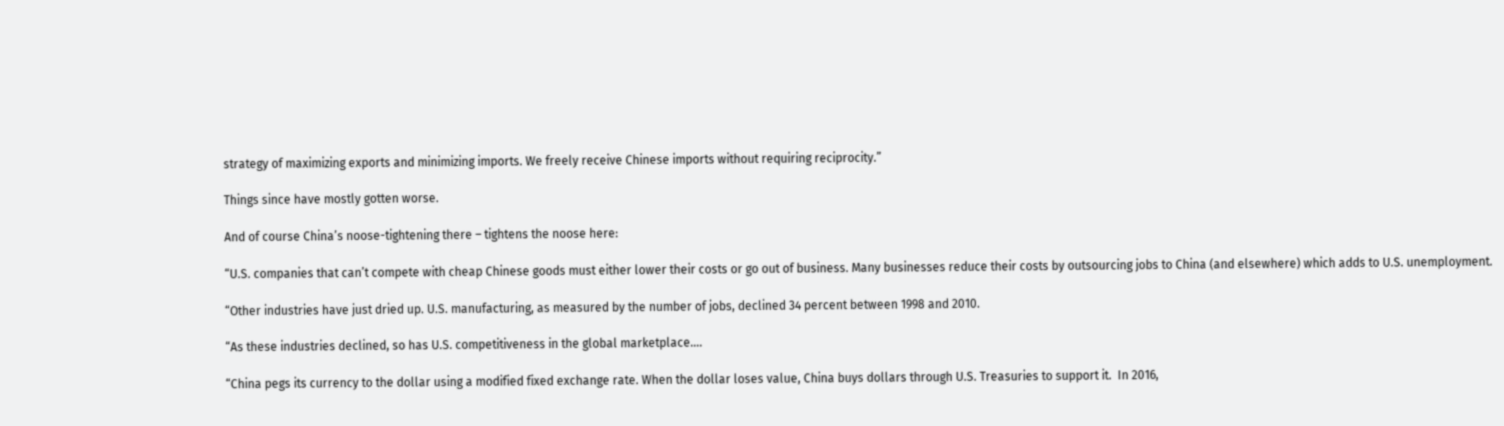strategy of maximizing exports and minimizing imports. We freely receive Chinese imports without requiring reciprocity.”

Things since have mostly gotten worse.

And of course China’s noose-tightening there – tightens the noose here:

“U.S. companies that can’t compete with cheap Chinese goods must either lower their costs or go out of business. Many businesses reduce their costs by outsourcing jobs to China (and elsewhere) which adds to U.S. unemployment.

“Other industries have just dried up. U.S. manufacturing, as measured by the number of jobs, declined 34 percent between 1998 and 2010.

“As these industries declined, so has U.S. competitiveness in the global marketplace….

“China pegs its currency to the dollar using a modified fixed exchange rate. When the dollar loses value, China buys dollars through U.S. Treasuries to support it.  In 2016,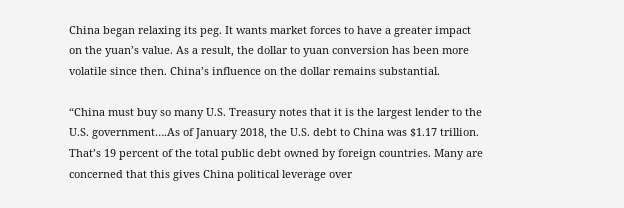China began relaxing its peg. It wants market forces to have a greater impact on the yuan’s value. As a result, the dollar to yuan conversion has been more volatile since then. China’s influence on the dollar remains substantial.

“China must buy so many U.S. Treasury notes that it is the largest lender to the U.S. government….As of January 2018, the U.S. debt to China was $1.17 trillion. That’s 19 percent of the total public debt owned by foreign countries. Many are concerned that this gives China political leverage over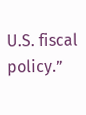U.S. fiscal policy.”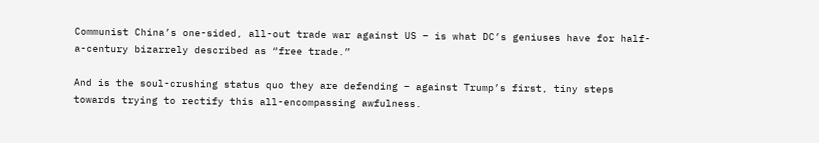Communist China’s one-sided, all-out trade war against US – is what DC’s geniuses have for half-a-century bizarrely described as “free trade.”

And is the soul-crushing status quo they are defending – against Trump’s first, tiny steps towards trying to rectify this all-encompassing awfulness.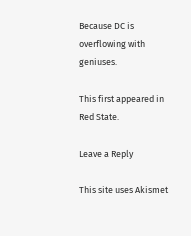Because DC is overflowing with geniuses.

This first appeared in Red State.

Leave a Reply

This site uses Akismet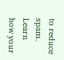to reduce spam. Learn how your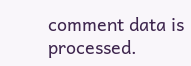comment data is processed.